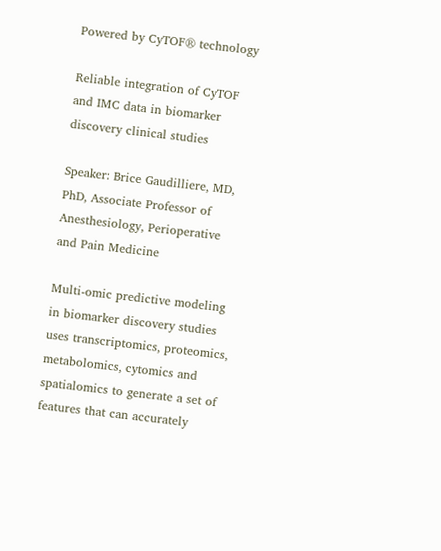Powered by CyTOF® technology

Reliable integration of CyTOF and IMC data in biomarker discovery clinical studies

Speaker: Brice Gaudilliere, MD, PhD, Associate Professor of Anesthesiology, Perioperative and Pain Medicine

Multi-omic predictive modeling in biomarker discovery studies uses transcriptomics, proteomics, metabolomics, cytomics and spatialomics to generate a set of features that can accurately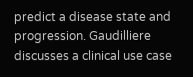predict a disease state and progression. Gaudilliere discusses a clinical use case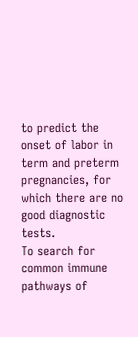to predict the onset of labor in term and preterm pregnancies, for which there are no good diagnostic tests.
To search for common immune pathways of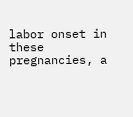labor onset in these pregnancies, a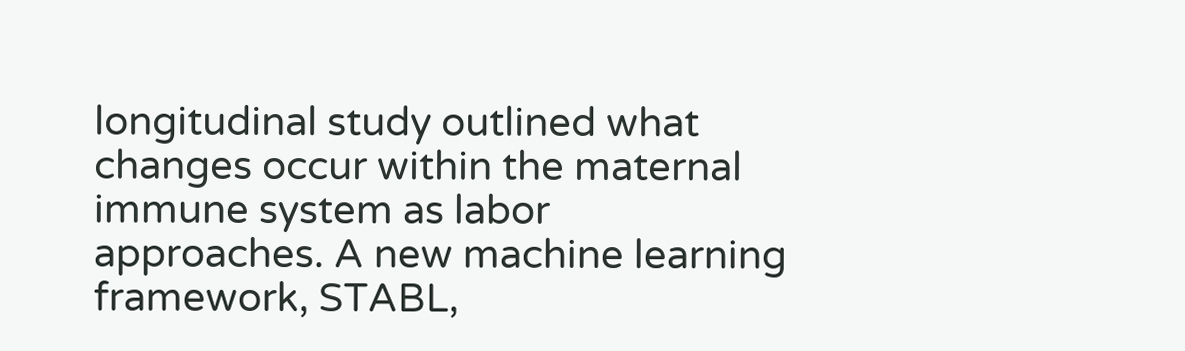longitudinal study outlined what changes occur within the maternal immune system as labor approaches. A new machine learning framework, STABL,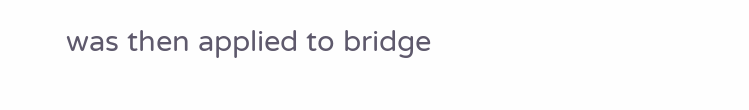was then applied to bridge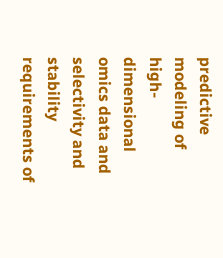predictive modeling of high-dimensional omics data and selectivity and stability requirements of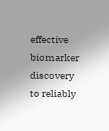effective biomarker discovery to reliably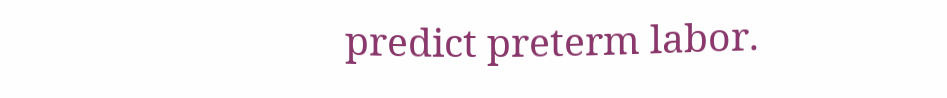predict preterm labor.